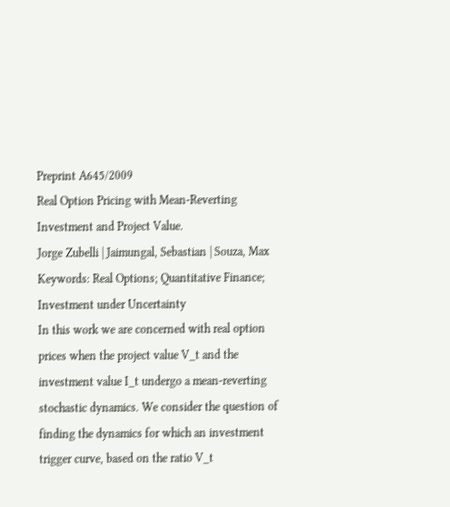Preprint A645/2009
Real Option Pricing with Mean-Reverting Investment and Project Value.
Jorge Zubelli | Jaimungal, Sebastian | Souza, Max
Keywords: Real Options; Quantitative Finance; Investment under Uncertainty
In this work we are concerned with real option prices when the project value V_t and the investment value I_t undergo a mean-reverting stochastic dynamics. We consider the question of finding the dynamics for which an investment trigger curve, based on the ratio V_t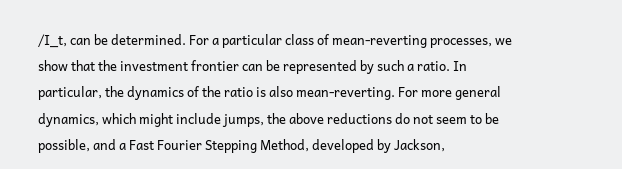/I_t, can be determined. For a particular class of mean-reverting processes, we show that the investment frontier can be represented by such a ratio. In particular, the dynamics of the ratio is also mean-reverting. For more general dynamics, which might include jumps, the above reductions do not seem to be possible, and a Fast Fourier Stepping Method, developed by Jackson,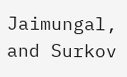Jaimungal, and Surkov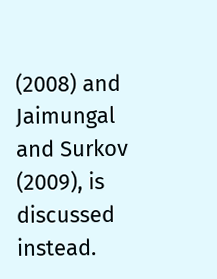(2008) and Jaimungal and Surkov (2009), is discussed instead.